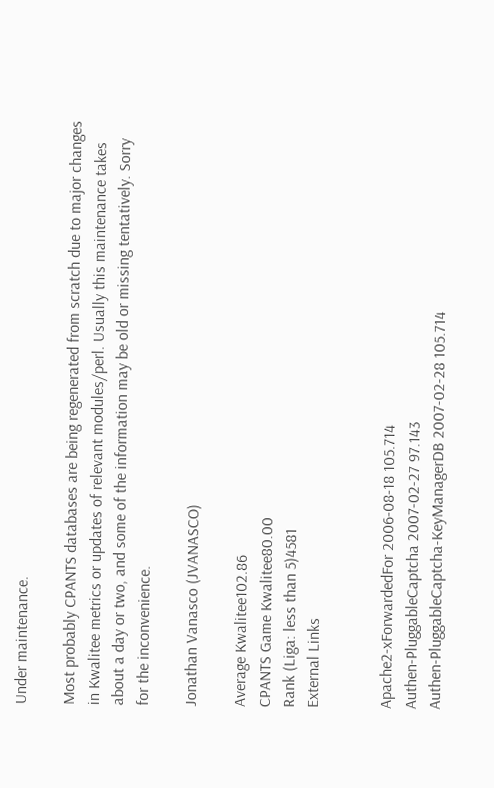Under maintenance.

Most probably CPANTS databases are being regenerated from scratch due to major changes in Kwalitee metrics or updates of relevant modules/perl. Usually this maintenance takes about a day or two, and some of the information may be old or missing tentatively. Sorry for the inconvenience.

Jonathan Vanasco (JVANASCO)

Average Kwalitee102.86
CPANTS Game Kwalitee80.00
Rank (Liga: less than 5)4581
External Links


Apache2-xForwardedFor 2006-08-18 105.714
Authen-PluggableCaptcha 2007-02-27 97.143
Authen-PluggableCaptcha-KeyManagerDB 2007-02-28 105.714